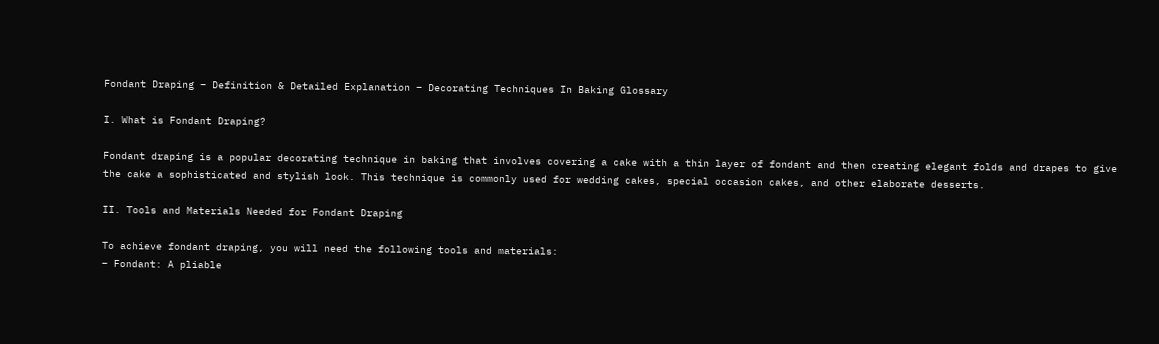Fondant Draping – Definition & Detailed Explanation – Decorating Techniques In Baking Glossary

I. What is Fondant Draping?

Fondant draping is a popular decorating technique in baking that involves covering a cake with a thin layer of fondant and then creating elegant folds and drapes to give the cake a sophisticated and stylish look. This technique is commonly used for wedding cakes, special occasion cakes, and other elaborate desserts.

II. Tools and Materials Needed for Fondant Draping

To achieve fondant draping, you will need the following tools and materials:
– Fondant: A pliable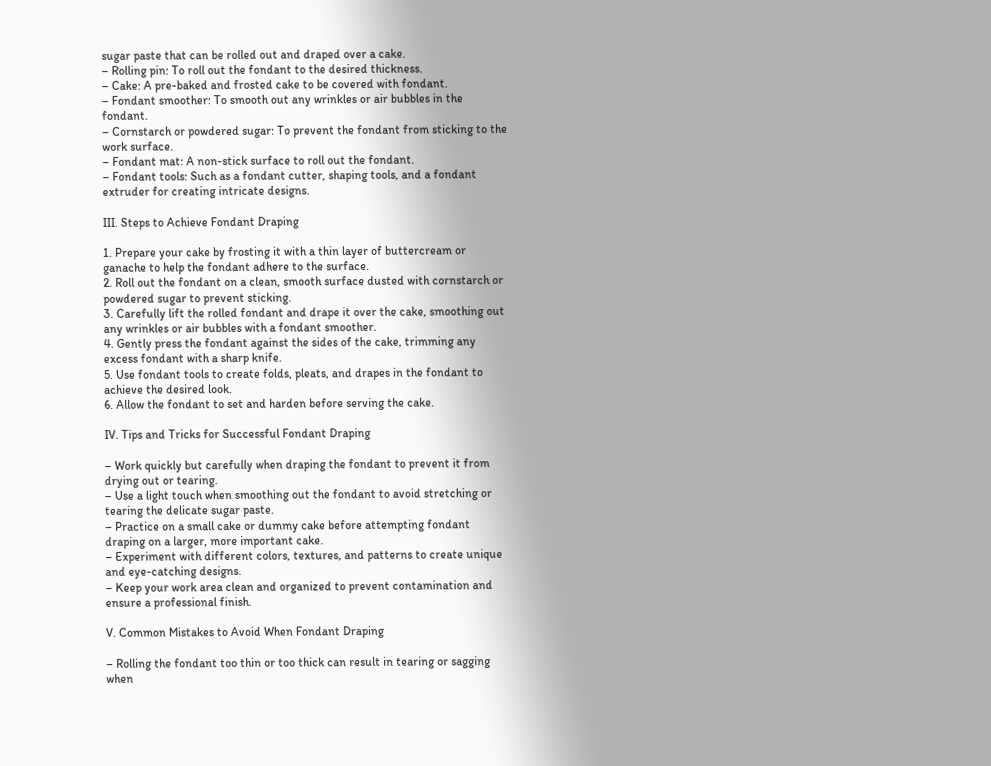sugar paste that can be rolled out and draped over a cake.
– Rolling pin: To roll out the fondant to the desired thickness.
– Cake: A pre-baked and frosted cake to be covered with fondant.
– Fondant smoother: To smooth out any wrinkles or air bubbles in the fondant.
– Cornstarch or powdered sugar: To prevent the fondant from sticking to the work surface.
– Fondant mat: A non-stick surface to roll out the fondant.
– Fondant tools: Such as a fondant cutter, shaping tools, and a fondant extruder for creating intricate designs.

III. Steps to Achieve Fondant Draping

1. Prepare your cake by frosting it with a thin layer of buttercream or ganache to help the fondant adhere to the surface.
2. Roll out the fondant on a clean, smooth surface dusted with cornstarch or powdered sugar to prevent sticking.
3. Carefully lift the rolled fondant and drape it over the cake, smoothing out any wrinkles or air bubbles with a fondant smoother.
4. Gently press the fondant against the sides of the cake, trimming any excess fondant with a sharp knife.
5. Use fondant tools to create folds, pleats, and drapes in the fondant to achieve the desired look.
6. Allow the fondant to set and harden before serving the cake.

IV. Tips and Tricks for Successful Fondant Draping

– Work quickly but carefully when draping the fondant to prevent it from drying out or tearing.
– Use a light touch when smoothing out the fondant to avoid stretching or tearing the delicate sugar paste.
– Practice on a small cake or dummy cake before attempting fondant draping on a larger, more important cake.
– Experiment with different colors, textures, and patterns to create unique and eye-catching designs.
– Keep your work area clean and organized to prevent contamination and ensure a professional finish.

V. Common Mistakes to Avoid When Fondant Draping

– Rolling the fondant too thin or too thick can result in tearing or sagging when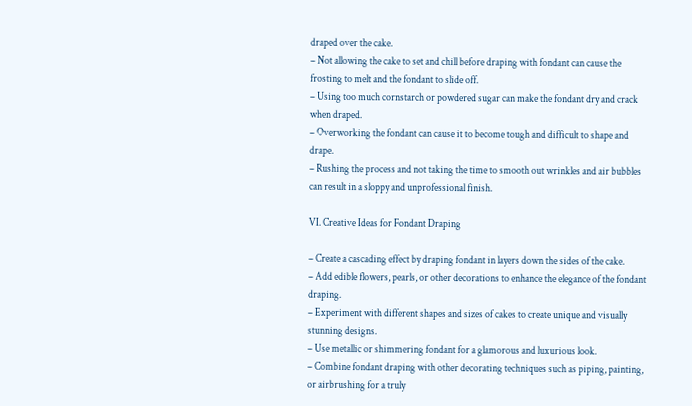draped over the cake.
– Not allowing the cake to set and chill before draping with fondant can cause the frosting to melt and the fondant to slide off.
– Using too much cornstarch or powdered sugar can make the fondant dry and crack when draped.
– Overworking the fondant can cause it to become tough and difficult to shape and drape.
– Rushing the process and not taking the time to smooth out wrinkles and air bubbles can result in a sloppy and unprofessional finish.

VI. Creative Ideas for Fondant Draping

– Create a cascading effect by draping fondant in layers down the sides of the cake.
– Add edible flowers, pearls, or other decorations to enhance the elegance of the fondant draping.
– Experiment with different shapes and sizes of cakes to create unique and visually stunning designs.
– Use metallic or shimmering fondant for a glamorous and luxurious look.
– Combine fondant draping with other decorating techniques such as piping, painting, or airbrushing for a truly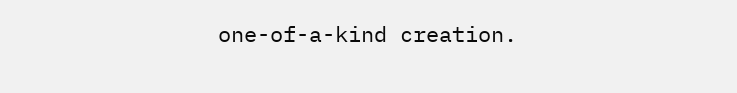one-of-a-kind creation.